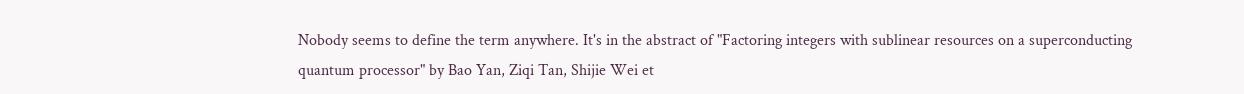Nobody seems to define the term anywhere. It's in the abstract of "Factoring integers with sublinear resources on a superconducting quantum processor" by Bao Yan, Ziqi Tan, Shijie Wei et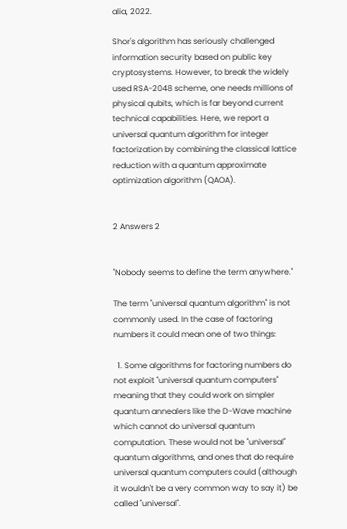alia, 2022.

Shor's algorithm has seriously challenged information security based on public key cryptosystems. However, to break the widely used RSA-2048 scheme, one needs millions of physical qubits, which is far beyond current technical capabilities. Here, we report a universal quantum algorithm for integer factorization by combining the classical lattice reduction with a quantum approximate optimization algorithm (QAOA).


2 Answers 2


"Nobody seems to define the term anywhere."

The term "universal quantum algorithm" is not commonly used. In the case of factoring numbers it could mean one of two things:

  1. Some algorithms for factoring numbers do not exploit "universal quantum computers" meaning that they could work on simpler quantum annealers like the D-Wave machine which cannot do universal quantum computation. These would not be "universal" quantum algorithms, and ones that do require universal quantum computers could (although it wouldn't be a very common way to say it) be called "universal".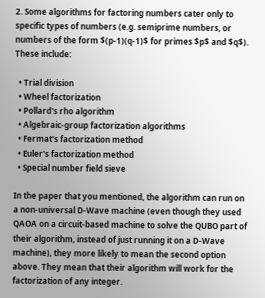2. Some algorithms for factoring numbers cater only to specific types of numbers (e.g. semiprime numbers, or numbers of the form $(p-1)(q-1)$ for primes $p$ and $q$). These include:

  • Trial division
  • Wheel factorization
  • Pollard's rho algorithm
  • Algebraic-group factorization algorithms
  • Fermat's factorization method
  • Euler's factorization method
  • Special number field sieve

In the paper that you mentioned, the algorithm can run on a non-universal D-Wave machine (even though they used QAOA on a circuit-based machine to solve the QUBO part of their algorithm, instead of just running it on a D-Wave machine), they more likely to mean the second option above. They mean that their algorithm will work for the factorization of any integer.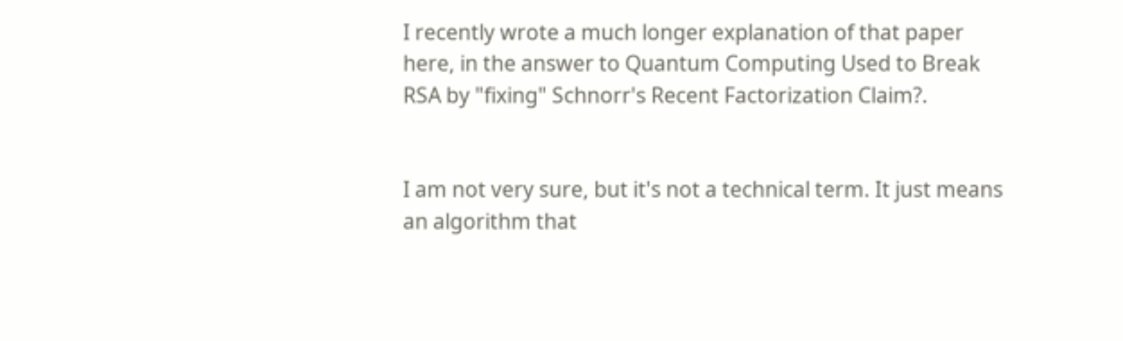I recently wrote a much longer explanation of that paper here, in the answer to Quantum Computing Used to Break RSA by "fixing" Schnorr's Recent Factorization Claim?.


I am not very sure, but it's not a technical term. It just means an algorithm that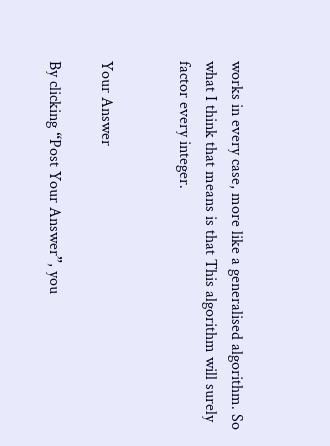works in every case, more like a generalised algorithm. So what I think that means is that This algorithm will surely factor every integer.


Your Answer

By clicking “Post Your Answer”, you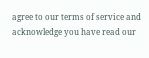agree to our terms of service and acknowledge you have read our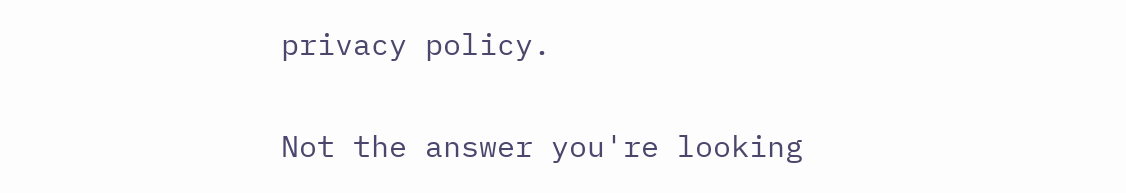privacy policy.

Not the answer you're looking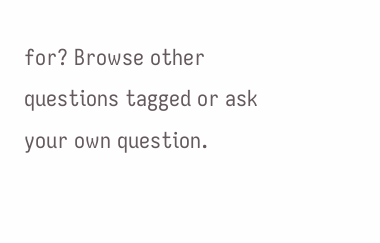for? Browse other questions tagged or ask your own question.